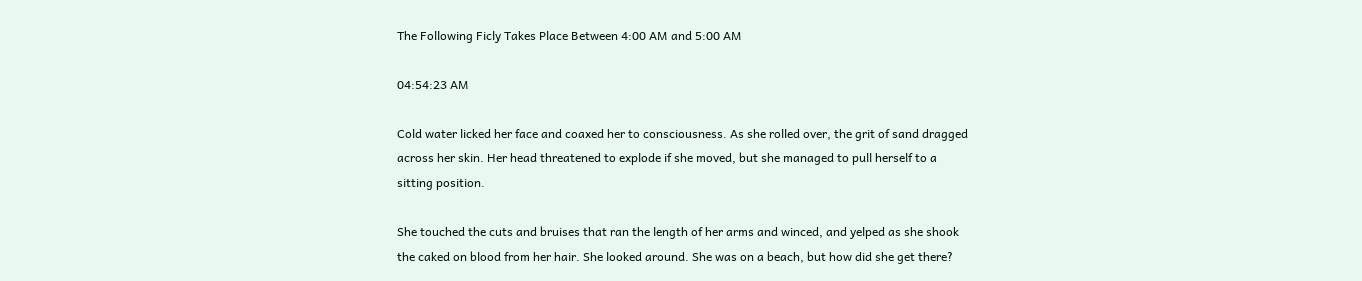The Following Ficly Takes Place Between 4:00 AM and 5:00 AM

04:54:23 AM

Cold water licked her face and coaxed her to consciousness. As she rolled over, the grit of sand dragged across her skin. Her head threatened to explode if she moved, but she managed to pull herself to a sitting position.

She touched the cuts and bruises that ran the length of her arms and winced, and yelped as she shook the caked on blood from her hair. She looked around. She was on a beach, but how did she get there?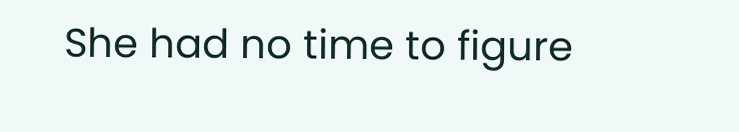She had no time to figure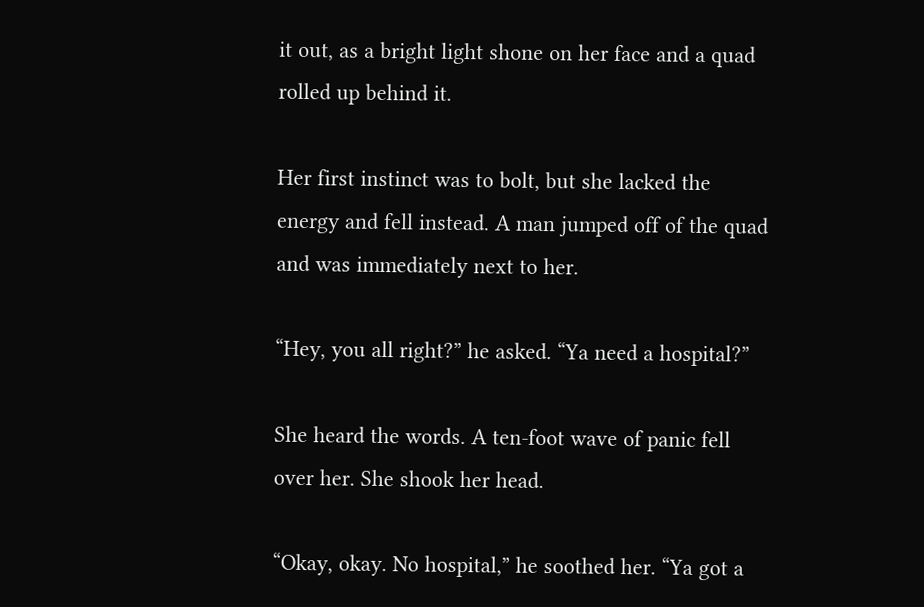it out, as a bright light shone on her face and a quad rolled up behind it.

Her first instinct was to bolt, but she lacked the energy and fell instead. A man jumped off of the quad and was immediately next to her.

“Hey, you all right?” he asked. “Ya need a hospital?”

She heard the words. A ten-foot wave of panic fell over her. She shook her head.

“Okay, okay. No hospital,” he soothed her. “Ya got a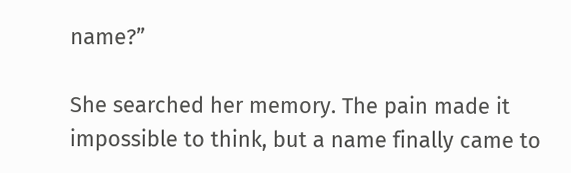name?”

She searched her memory. The pain made it impossible to think, but a name finally came to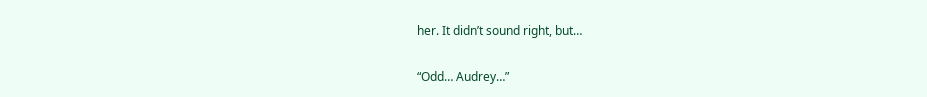her. It didn’t sound right, but…

“Odd… Audrey…”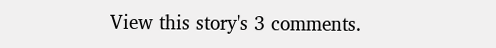View this story's 3 comments.